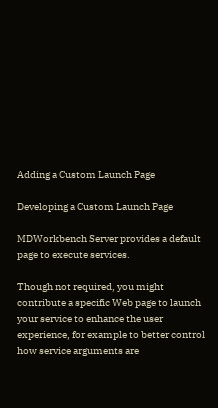Adding a Custom Launch Page

Developing a Custom Launch Page

MDWorkbench Server provides a default page to execute services.

Though not required, you might contribute a specific Web page to launch your service to enhance the user experience, for example to better control how service arguments are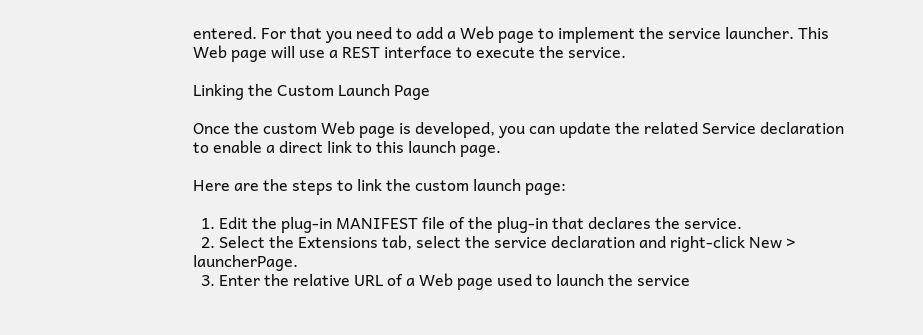entered. For that you need to add a Web page to implement the service launcher. This Web page will use a REST interface to execute the service.

Linking the Custom Launch Page

Once the custom Web page is developed, you can update the related Service declaration to enable a direct link to this launch page.

Here are the steps to link the custom launch page:

  1. Edit the plug-in MANIFEST file of the plug-in that declares the service.
  2. Select the Extensions tab, select the service declaration and right-click New > launcherPage.
  3. Enter the relative URL of a Web page used to launch the service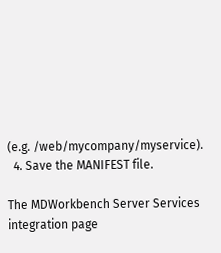(e.g. /web/mycompany/myservice).
  4. Save the MANIFEST file.

The MDWorkbench Server Services integration page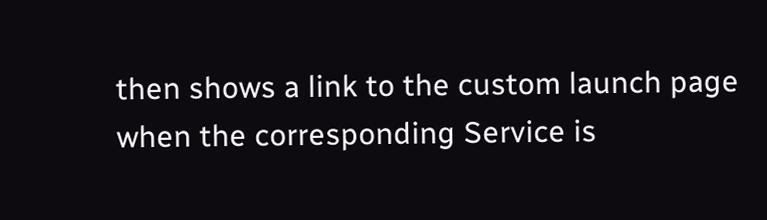then shows a link to the custom launch page when the corresponding Service is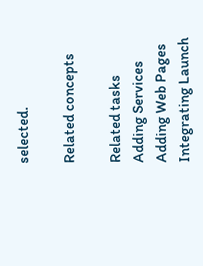selected.

Related concepts

Related tasks
Adding Services
Adding Web Pages
Integrating Launch